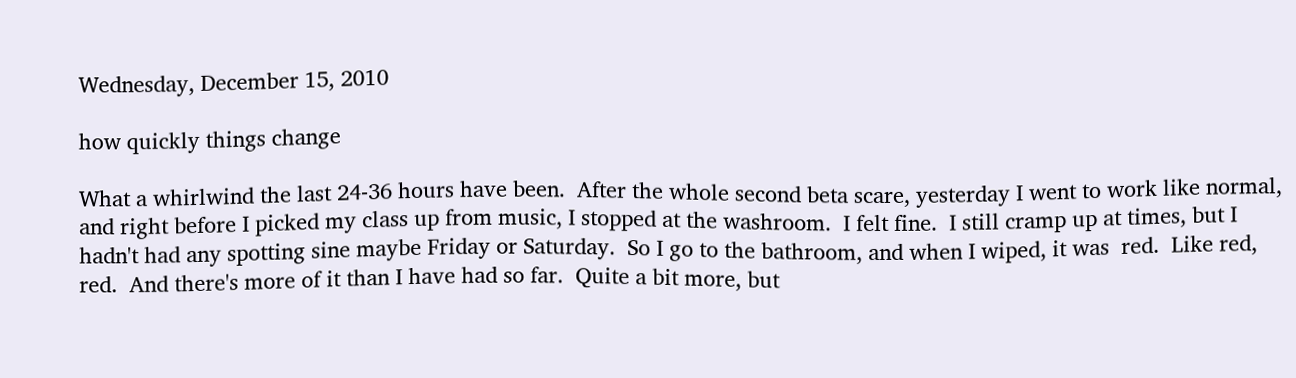Wednesday, December 15, 2010

how quickly things change

What a whirlwind the last 24-36 hours have been.  After the whole second beta scare, yesterday I went to work like normal, and right before I picked my class up from music, I stopped at the washroom.  I felt fine.  I still cramp up at times, but I hadn't had any spotting sine maybe Friday or Saturday.  So I go to the bathroom, and when I wiped, it was  red.  Like red, red.  And there's more of it than I have had so far.  Quite a bit more, but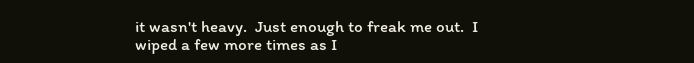it wasn't heavy.  Just enough to freak me out.  I wiped a few more times as I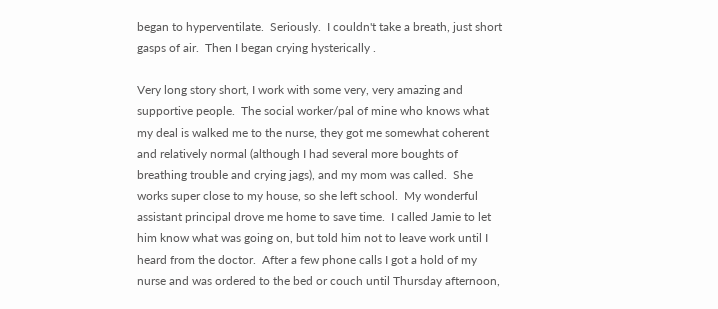began to hyperventilate.  Seriously.  I couldn't take a breath, just short gasps of air.  Then I began crying hysterically .

Very long story short, I work with some very, very amazing and supportive people.  The social worker/pal of mine who knows what my deal is walked me to the nurse, they got me somewhat coherent and relatively normal (although I had several more boughts of breathing trouble and crying jags), and my mom was called.  She works super close to my house, so she left school.  My wonderful assistant principal drove me home to save time.  I called Jamie to let him know what was going on, but told him not to leave work until I heard from the doctor.  After a few phone calls I got a hold of my nurse and was ordered to the bed or couch until Thursday afternoon,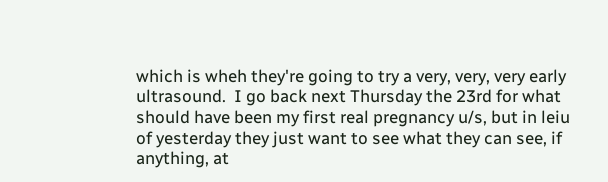which is wheh they're going to try a very, very, very early ultrasound.  I go back next Thursday the 23rd for what should have been my first real pregnancy u/s, but in leiu of yesterday they just want to see what they can see, if anything, at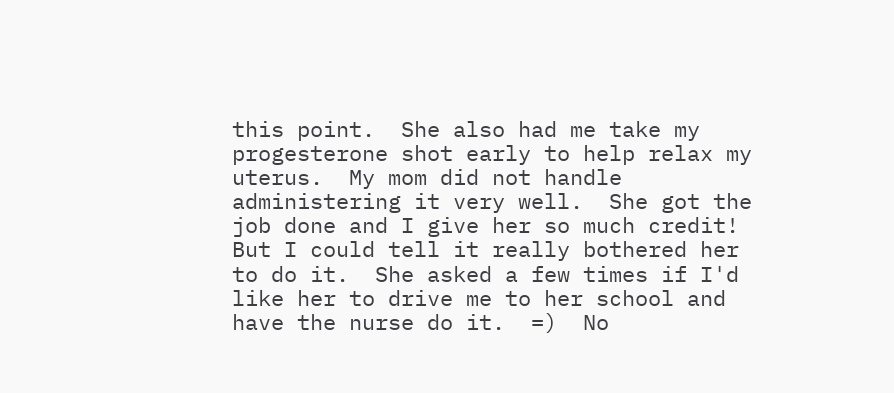this point.  She also had me take my progesterone shot early to help relax my uterus.  My mom did not handle administering it very well.  She got the job done and I give her so much credit!  But I could tell it really bothered her to do it.  She asked a few times if I'd like her to drive me to her school and have the nurse do it.  =)  No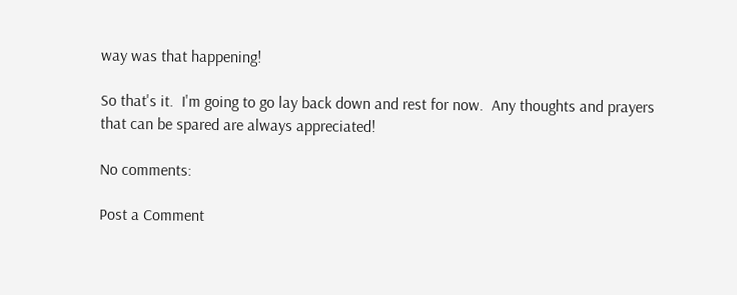way was that happening!

So that's it.  I'm going to go lay back down and rest for now.  Any thoughts and prayers that can be spared are always appreciated!

No comments:

Post a Comment